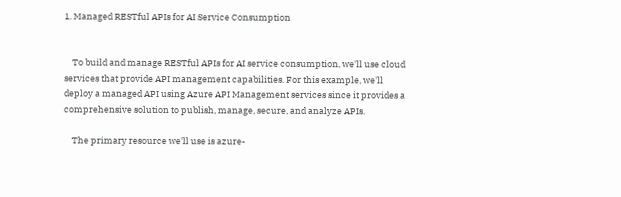1. Managed RESTful APIs for AI Service Consumption


    To build and manage RESTful APIs for AI service consumption, we'll use cloud services that provide API management capabilities. For this example, we'll deploy a managed API using Azure API Management services since it provides a comprehensive solution to publish, manage, secure, and analyze APIs.

    The primary resource we'll use is azure-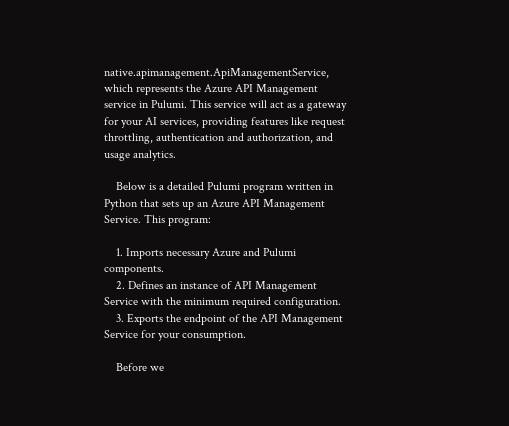native.apimanagement.ApiManagementService, which represents the Azure API Management service in Pulumi. This service will act as a gateway for your AI services, providing features like request throttling, authentication and authorization, and usage analytics.

    Below is a detailed Pulumi program written in Python that sets up an Azure API Management Service. This program:

    1. Imports necessary Azure and Pulumi components.
    2. Defines an instance of API Management Service with the minimum required configuration.
    3. Exports the endpoint of the API Management Service for your consumption.

    Before we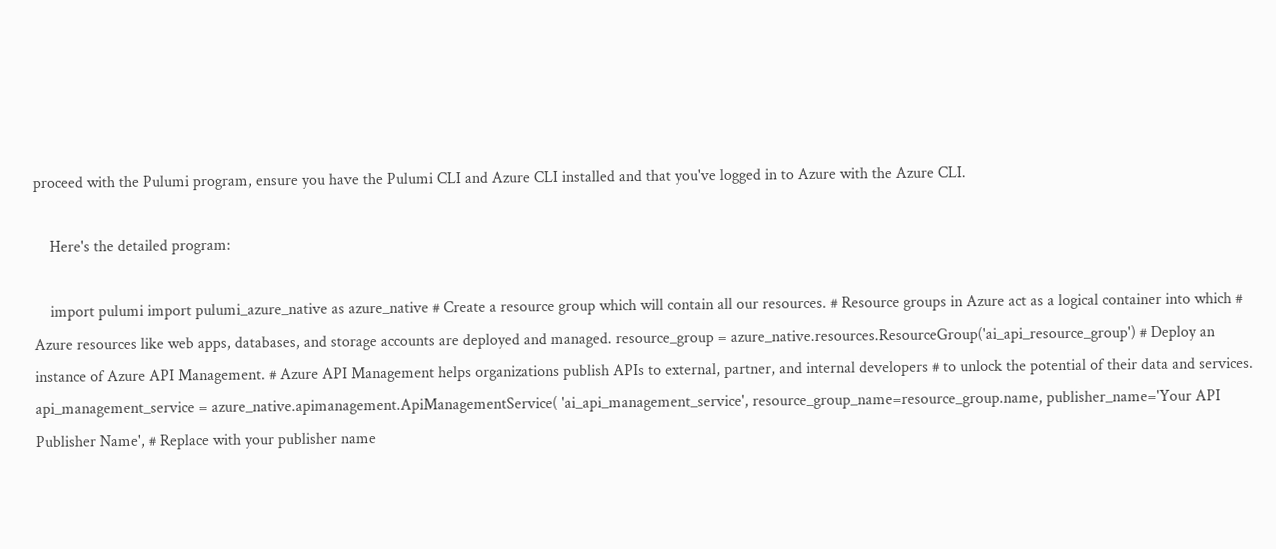proceed with the Pulumi program, ensure you have the Pulumi CLI and Azure CLI installed and that you've logged in to Azure with the Azure CLI.

    Here's the detailed program:

    import pulumi import pulumi_azure_native as azure_native # Create a resource group which will contain all our resources. # Resource groups in Azure act as a logical container into which # Azure resources like web apps, databases, and storage accounts are deployed and managed. resource_group = azure_native.resources.ResourceGroup('ai_api_resource_group') # Deploy an instance of Azure API Management. # Azure API Management helps organizations publish APIs to external, partner, and internal developers # to unlock the potential of their data and services. api_management_service = azure_native.apimanagement.ApiManagementService( 'ai_api_management_service', resource_group_name=resource_group.name, publisher_name='Your API Publisher Name', # Replace with your publisher name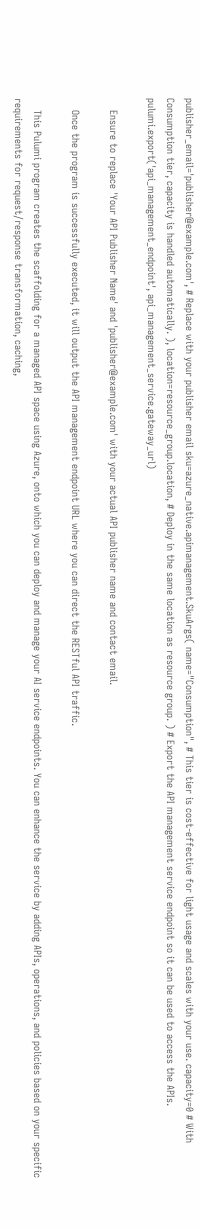publisher_email='publisher@example.com', # Replace with your publisher email sku=azure_native.apimanagement.SkuArgs( name="Consumption", # This tier is cost-effective for light usage and scales with your use. capacity=0 # With Consumption tier, capacity is handled automatically. ), location=resource_group.location, # Deploy in the same location as resource group. ) # Export the API management service endpoint so it can be used to access the APIs. pulumi.export('api_management_endpoint', api_management_service.gateway_url)

    Ensure to replace 'Your API Publisher Name' and 'publisher@example.com' with your actual API publisher name and contact email.

    Once the program is successfully executed, it will output the API management endpoint URL where you can direct the RESTful API traffic.

    This Pulumi program creates the scaffolding for a managed API space using Azure, onto which you can deploy and manage your AI service endpoints. You can enhance the service by adding APIs, operations, and policies based on your specific requirements for request/response transformation, caching,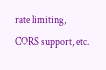rate limiting, CORS support, etc.